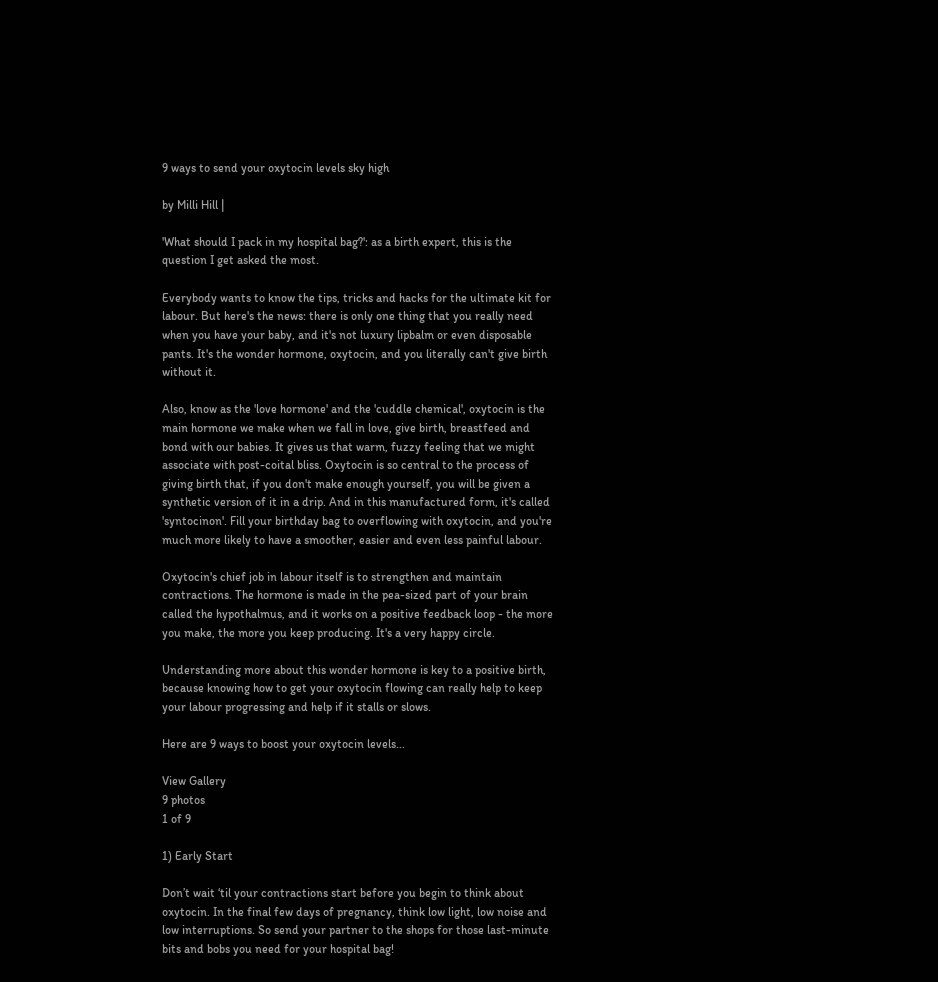9 ways to send your oxytocin levels sky high

by Milli Hill |

'What should I pack in my hospital bag?': as a birth expert, this is the question I get asked the most.

Everybody wants to know the tips, tricks and hacks for the ultimate kit for labour. But here's the news: there is only one thing that you really need when you have your baby, and it's not luxury lipbalm or even disposable pants. It's the wonder hormone, oxytocin, and you literally can't give birth without it.

Also, know as the 'love hormone' and the 'cuddle chemical', oxytocin is the main hormone we make when we fall in love, give birth, breastfeed and bond with our babies. It gives us that warm, fuzzy feeling that we might associate with post-coital bliss. Oxytocin is so central to the process of giving birth that, if you don't make enough yourself, you will be given a synthetic version of it in a drip. And in this manufactured form, it's called 'syntocinon'. Fill your birthday bag to overflowing with oxytocin, and you're much more likely to have a smoother, easier and even less painful labour.

Oxytocin's chief job in labour itself is to strengthen and maintain contractions. The hormone is made in the pea-sized part of your brain called the hypothalmus, and it works on a positive feedback loop - the more you make, the more you keep producing. It's a very happy circle.

Understanding more about this wonder hormone is key to a positive birth, because knowing how to get your oxytocin flowing can really help to keep your labour progressing and help if it stalls or slows.

Here are 9 ways to boost your oxytocin levels...

View Gallery
9 photos
1 of 9

1) Early Start

Don’t wait ‘til your contractions start before you begin to think about oxytocin. In the final few days of pregnancy, think low light, low noise and low interruptions. So send your partner to the shops for those last-minute bits and bobs you need for your hospital bag!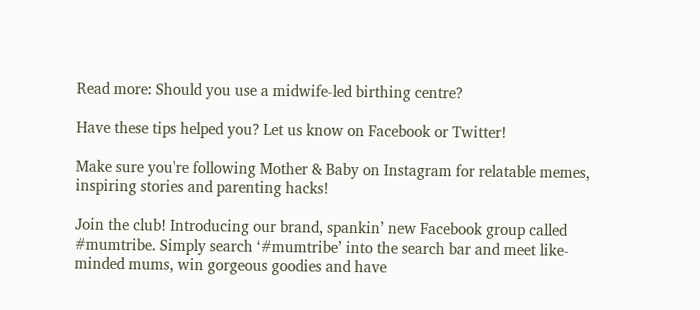Read more: Should you use a midwife-led birthing centre?

Have these tips helped you? Let us know on Facebook or Twitter!

Make sure you're following Mother & Baby on Instagram for relatable memes, inspiring stories and parenting hacks!

Join the club! Introducing our brand, spankin’ new Facebook group called #mumtribe. Simply search ‘#mumtribe’ into the search bar and meet like-minded mums, win gorgeous goodies and have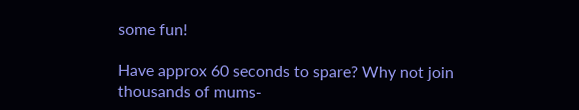some fun!

Have approx 60 seconds to spare? Why not join thousands of mums-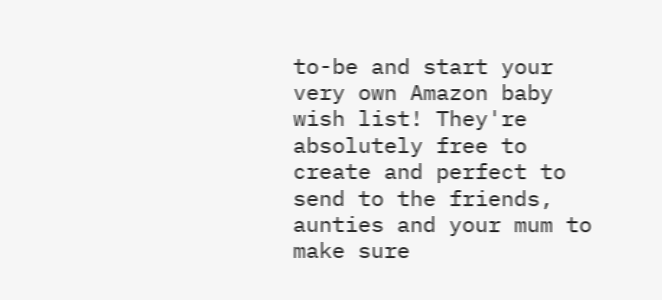to-be and start your very own Amazon baby wish list! They're absolutely free to create and perfect to send to the friends, aunties and your mum to make sure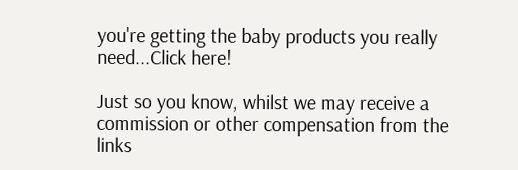you're getting the baby products you really need...Click here!

Just so you know, whilst we may receive a commission or other compensation from the links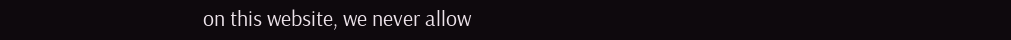on this website, we never allow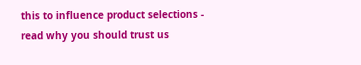this to influence product selections - read why you should trust us